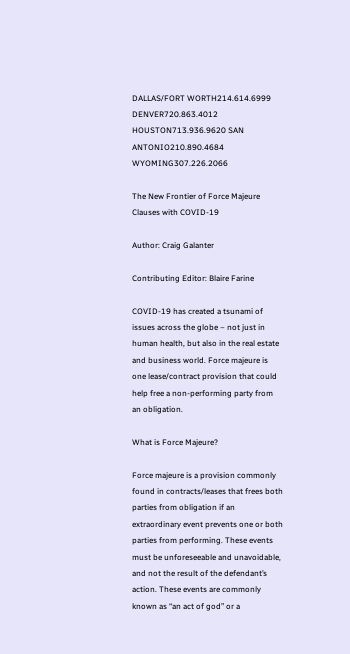DALLAS/FORT WORTH214.614.6999 DENVER720.863.4012 HOUSTON713.936.9620 SAN ANTONIO210.890.4684 WYOMING307.226.2066

The New Frontier of Force Majeure Clauses with COVID-19

Author: Craig Galanter

Contributing Editor: Blaire Farine

COVID-19 has created a tsunami of issues across the globe – not just in human health, but also in the real estate and business world. Force majeure is one lease/contract provision that could help free a non-performing party from an obligation.

What is Force Majeure?

Force majeure is a provision commonly found in contracts/leases that frees both parties from obligation if an extraordinary event prevents one or both parties from performing. These events must be unforeseeable and unavoidable, and not the result of the defendant’s action. These events are commonly known as “an act of god” or a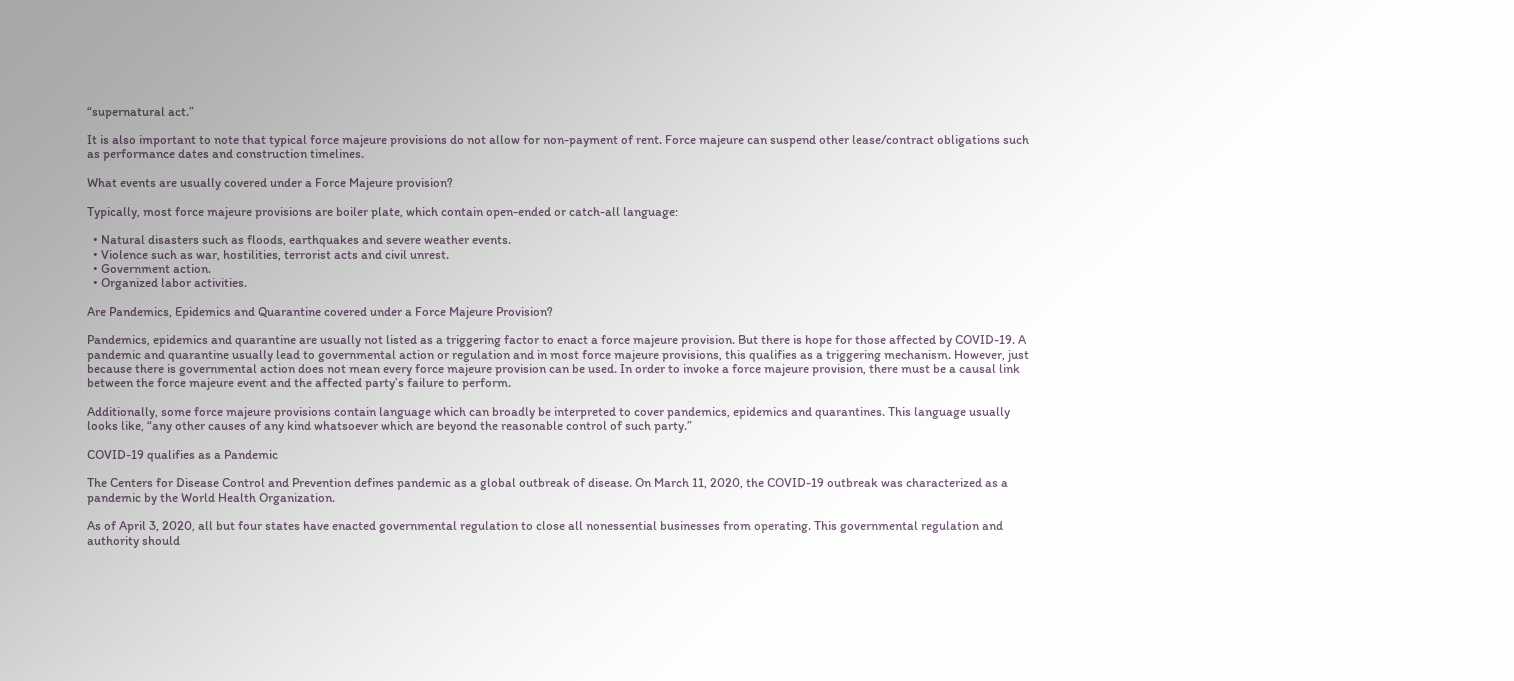“supernatural act.”

It is also important to note that typical force majeure provisions do not allow for non-payment of rent. Force majeure can suspend other lease/contract obligations such as performance dates and construction timelines.

What events are usually covered under a Force Majeure provision?

Typically, most force majeure provisions are boiler plate, which contain open-ended or catch-all language:

  • Natural disasters such as floods, earthquakes and severe weather events.
  • Violence such as war, hostilities, terrorist acts and civil unrest.
  • Government action.
  • Organized labor activities.

Are Pandemics, Epidemics and Quarantine covered under a Force Majeure Provision?

Pandemics, epidemics and quarantine are usually not listed as a triggering factor to enact a force majeure provision. But there is hope for those affected by COVID-19. A pandemic and quarantine usually lead to governmental action or regulation and in most force majeure provisions, this qualifies as a triggering mechanism. However, just because there is governmental action does not mean every force majeure provision can be used. In order to invoke a force majeure provision, there must be a causal link between the force majeure event and the affected party’s failure to perform.

Additionally, some force majeure provisions contain language which can broadly be interpreted to cover pandemics, epidemics and quarantines. This language usually looks like, “any other causes of any kind whatsoever which are beyond the reasonable control of such party.”

COVID-19 qualifies as a Pandemic

The Centers for Disease Control and Prevention defines pandemic as a global outbreak of disease. On March 11, 2020, the COVID-19 outbreak was characterized as a pandemic by the World Health Organization.

As of April 3, 2020, all but four states have enacted governmental regulation to close all nonessential businesses from operating. This governmental regulation and authority should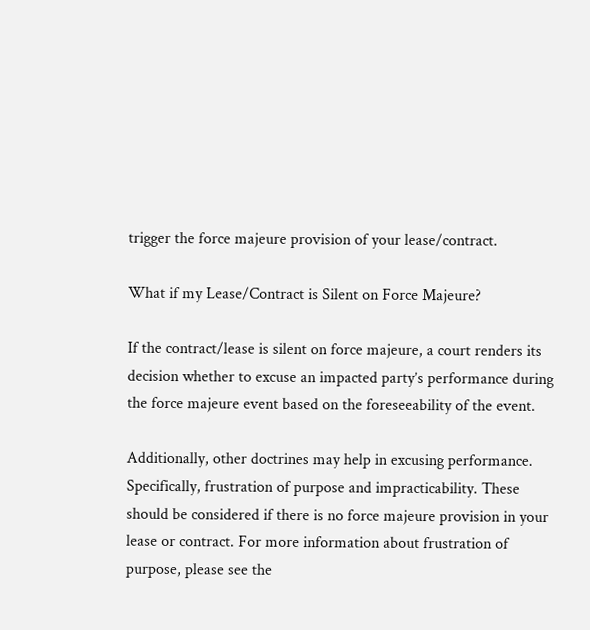trigger the force majeure provision of your lease/contract.

What if my Lease/Contract is Silent on Force Majeure?

If the contract/lease is silent on force majeure, a court renders its decision whether to excuse an impacted party’s performance during the force majeure event based on the foreseeability of the event.

Additionally, other doctrines may help in excusing performance. Specifically, frustration of purpose and impracticability. These should be considered if there is no force majeure provision in your lease or contract. For more information about frustration of purpose, please see the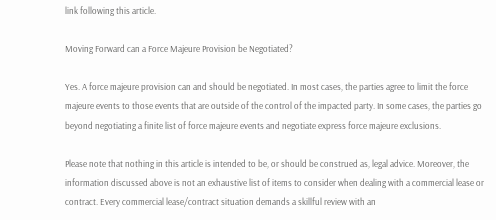link following this article.

Moving Forward can a Force Majeure Provision be Negotiated?

Yes. A force majeure provision can and should be negotiated. In most cases, the parties agree to limit the force majeure events to those events that are outside of the control of the impacted party. In some cases, the parties go beyond negotiating a finite list of force majeure events and negotiate express force majeure exclusions.

Please note that nothing in this article is intended to be, or should be construed as, legal advice. Moreover, the information discussed above is not an exhaustive list of items to consider when dealing with a commercial lease or contract. Every commercial lease/contract situation demands a skillful review with an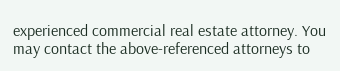experienced commercial real estate attorney. You may contact the above-referenced attorneys to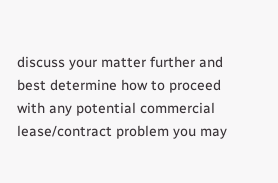discuss your matter further and best determine how to proceed with any potential commercial lease/contract problem you may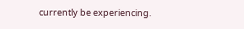currently be experiencing.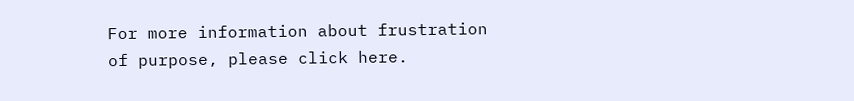For more information about frustration of purpose, please click here.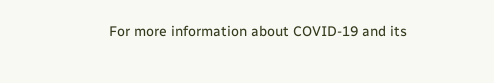For more information about COVID-19 and its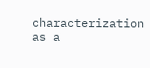characterization as a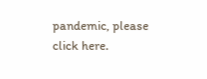pandemic, please click here.